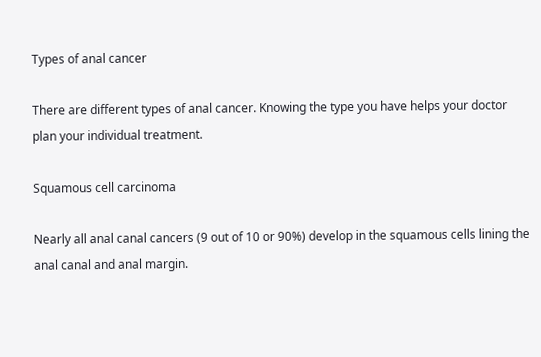Types of anal cancer

There are different types of anal cancer. Knowing the type you have helps your doctor plan your individual treatment.

Squamous cell carcinoma

Nearly all anal canal cancers (9 out of 10 or 90%) develop in the squamous cells lining the anal canal and anal margin.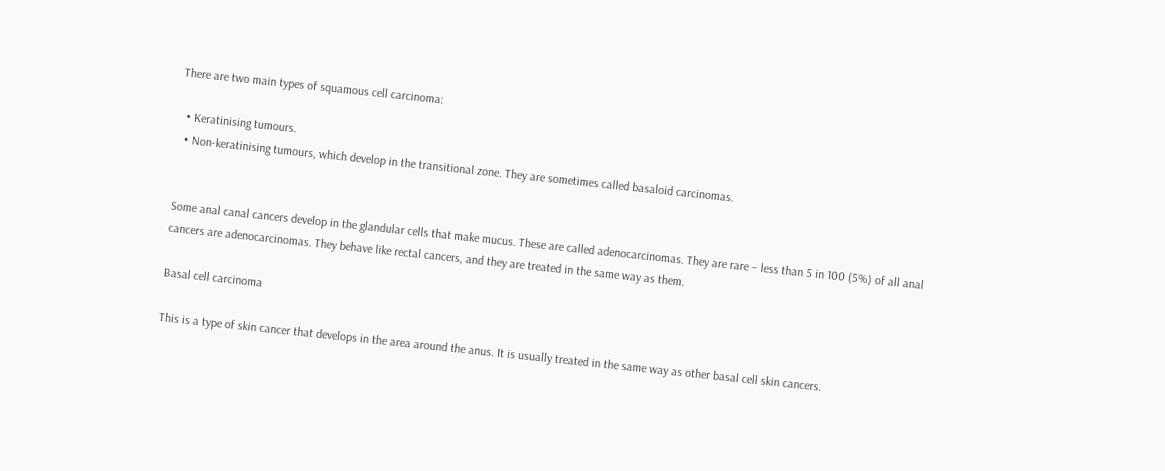There are two main types of squamous cell carcinoma:

  • Keratinising tumours.
  • Non-keratinising tumours, which develop in the transitional zone. They are sometimes called basaloid carcinomas.


Some anal canal cancers develop in the glandular cells that make mucus. These are called adenocarcinomas. They are rare – less than 5 in 100 (5%) of all anal cancers are adenocarcinomas. They behave like rectal cancers, and they are treated in the same way as them.

Basal cell carcinoma

This is a type of skin cancer that develops in the area around the anus. It is usually treated in the same way as other basal cell skin cancers.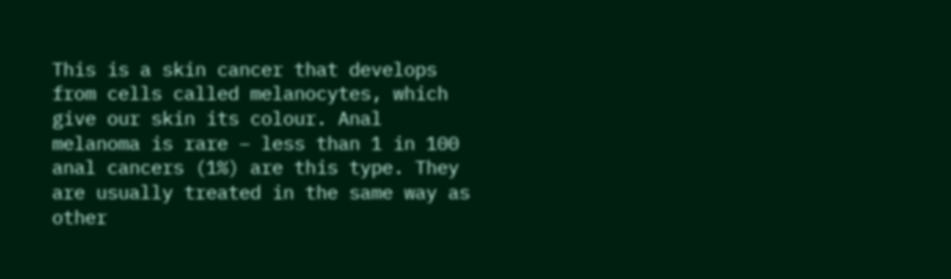This is a skin cancer that develops from cells called melanocytes, which give our skin its colour. Anal melanoma is rare – less than 1 in 100 anal cancers (1%) are this type. They are usually treated in the same way as other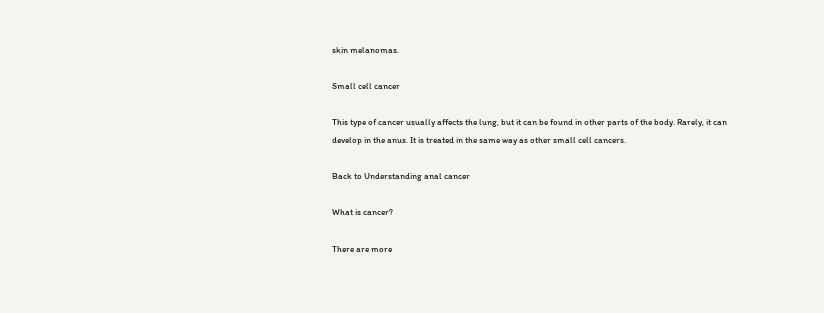skin melanomas.

Small cell cancer

This type of cancer usually affects the lung, but it can be found in other parts of the body. Rarely, it can develop in the anus. It is treated in the same way as other small cell cancers.

Back to Understanding anal cancer

What is cancer?

There are more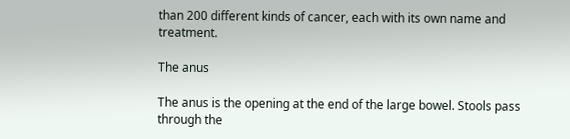than 200 different kinds of cancer, each with its own name and treatment.

The anus

The anus is the opening at the end of the large bowel. Stools pass through the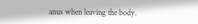anus when leaving the body.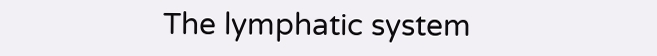The lymphatic system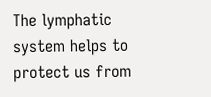The lymphatic system helps to protect us from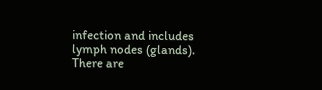infection and includes lymph nodes (glands). There are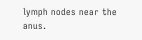lymph nodes near the anus.